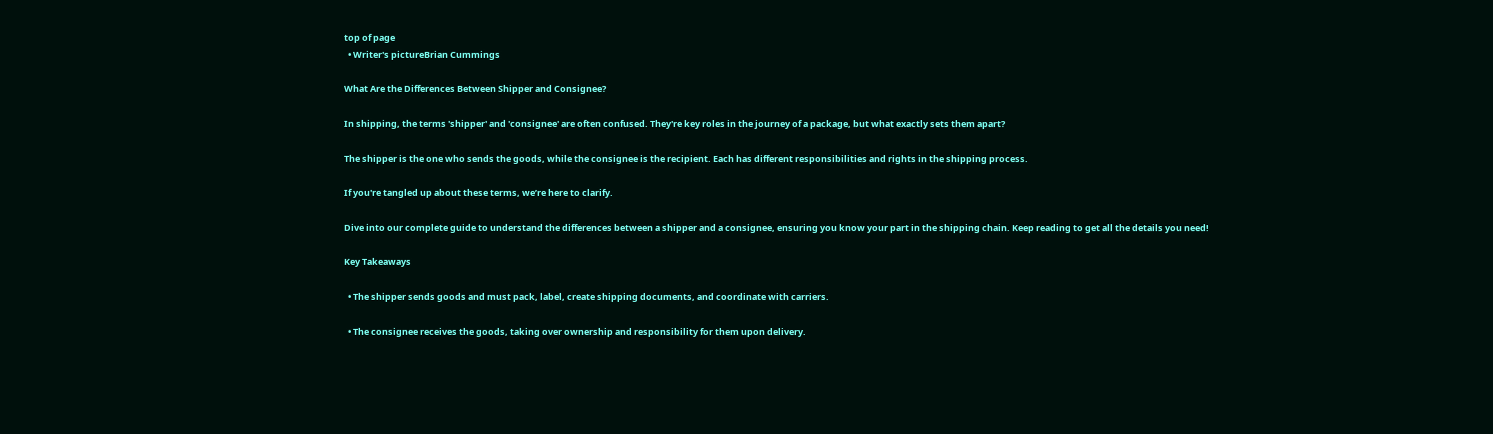top of page
  • Writer's pictureBrian Cummings

What Are the Differences Between Shipper and Consignee?

In shipping, the terms 'shipper' and 'consignee' are often confused. They're key roles in the journey of a package, but what exactly sets them apart?

The shipper is the one who sends the goods, while the consignee is the recipient. Each has different responsibilities and rights in the shipping process.

If you're tangled up about these terms, we’re here to clarify.

Dive into our complete guide to understand the differences between a shipper and a consignee, ensuring you know your part in the shipping chain. Keep reading to get all the details you need!

Key Takeaways

  • The shipper sends goods and must pack, label, create shipping documents, and coordinate with carriers.

  • The consignee receives the goods, taking over ownership and responsibility for them upon delivery.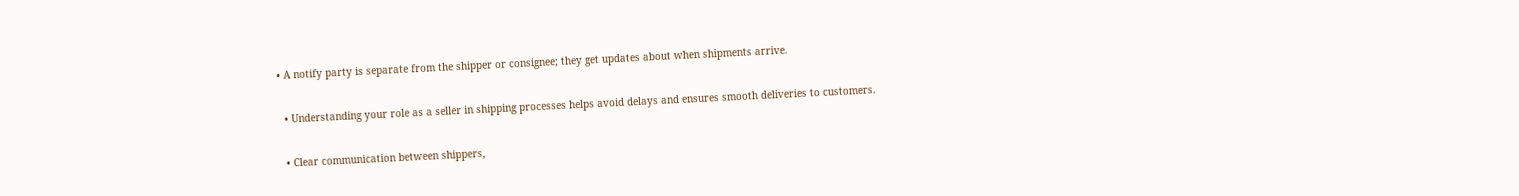• A notify party is separate from the shipper or consignee; they get updates about when shipments arrive.

  • Understanding your role as a seller in shipping processes helps avoid delays and ensures smooth deliveries to customers.

  • Clear communication between shippers,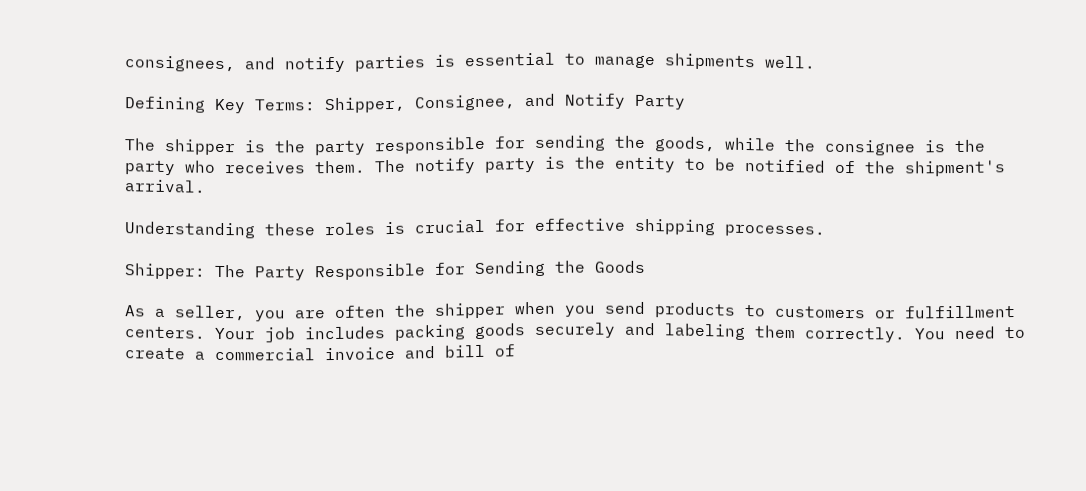consignees, and notify parties is essential to manage shipments well.

Defining Key Terms: Shipper, Consignee, and Notify Party

The shipper is the party responsible for sending the goods, while the consignee is the party who receives them. The notify party is the entity to be notified of the shipment's arrival.

Understanding these roles is crucial for effective shipping processes.

Shipper: The Party Responsible for Sending the Goods

As a seller, you are often the shipper when you send products to customers or fulfillment centers. Your job includes packing goods securely and labeling them correctly. You need to create a commercial invoice and bill of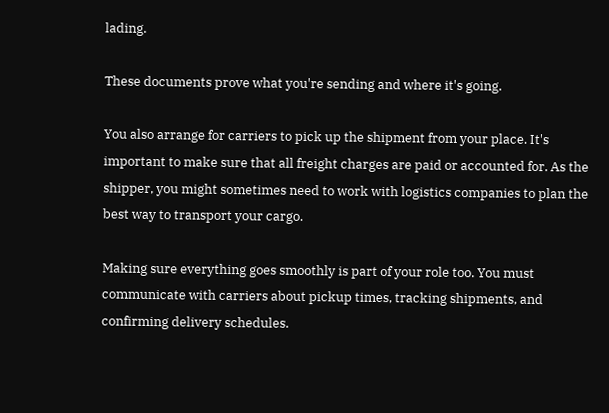lading.

These documents prove what you're sending and where it's going.

You also arrange for carriers to pick up the shipment from your place. It's important to make sure that all freight charges are paid or accounted for. As the shipper, you might sometimes need to work with logistics companies to plan the best way to transport your cargo.

Making sure everything goes smoothly is part of your role too. You must communicate with carriers about pickup times, tracking shipments, and confirming delivery schedules.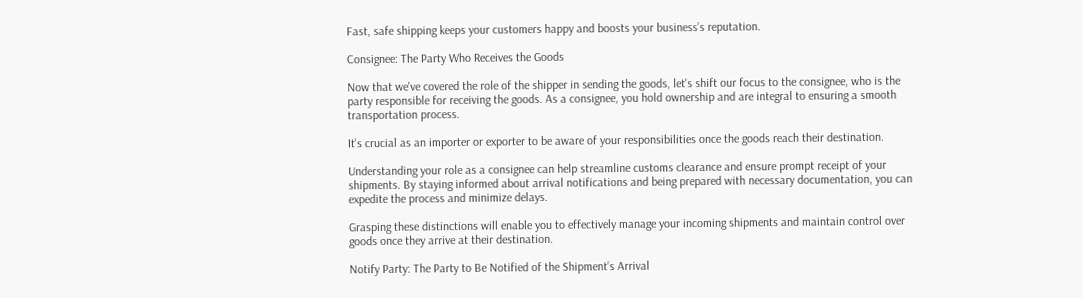Fast, safe shipping keeps your customers happy and boosts your business’s reputation.

Consignee: The Party Who Receives the Goods

Now that we've covered the role of the shipper in sending the goods, let's shift our focus to the consignee, who is the party responsible for receiving the goods. As a consignee, you hold ownership and are integral to ensuring a smooth transportation process.

It's crucial as an importer or exporter to be aware of your responsibilities once the goods reach their destination.

Understanding your role as a consignee can help streamline customs clearance and ensure prompt receipt of your shipments. By staying informed about arrival notifications and being prepared with necessary documentation, you can expedite the process and minimize delays.

Grasping these distinctions will enable you to effectively manage your incoming shipments and maintain control over goods once they arrive at their destination.

Notify Party: The Party to Be Notified of the Shipment’s Arrival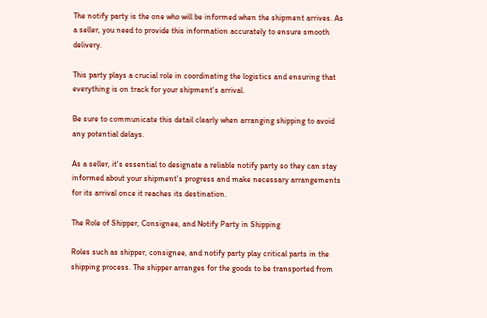The notify party is the one who will be informed when the shipment arrives. As a seller, you need to provide this information accurately to ensure smooth delivery.

This party plays a crucial role in coordinating the logistics and ensuring that everything is on track for your shipment's arrival.

Be sure to communicate this detail clearly when arranging shipping to avoid any potential delays.

As a seller, it's essential to designate a reliable notify party so they can stay informed about your shipment's progress and make necessary arrangements for its arrival once it reaches its destination.

The Role of Shipper, Consignee, and Notify Party in Shipping

Roles such as shipper, consignee, and notify party play critical parts in the shipping process. The shipper arranges for the goods to be transported from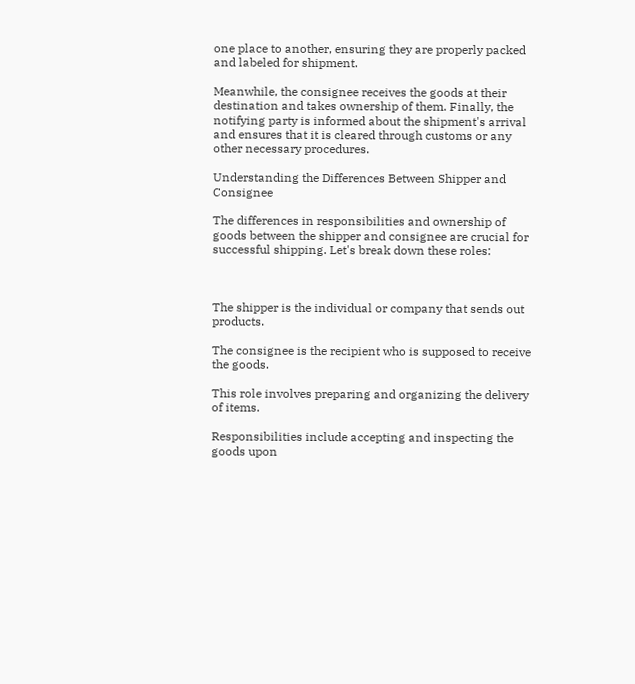one place to another, ensuring they are properly packed and labeled for shipment.

Meanwhile, the consignee receives the goods at their destination and takes ownership of them. Finally, the notifying party is informed about the shipment's arrival and ensures that it is cleared through customs or any other necessary procedures.

Understanding the Differences Between Shipper and Consignee

The differences in responsibilities and ownership of goods between the shipper and consignee are crucial for successful shipping. Let's break down these roles:



The shipper is the individual or company that sends out products.

The consignee is the recipient who is supposed to receive the goods.

This role involves preparing and organizing the delivery of items.

Responsibilities include accepting and inspecting the goods upon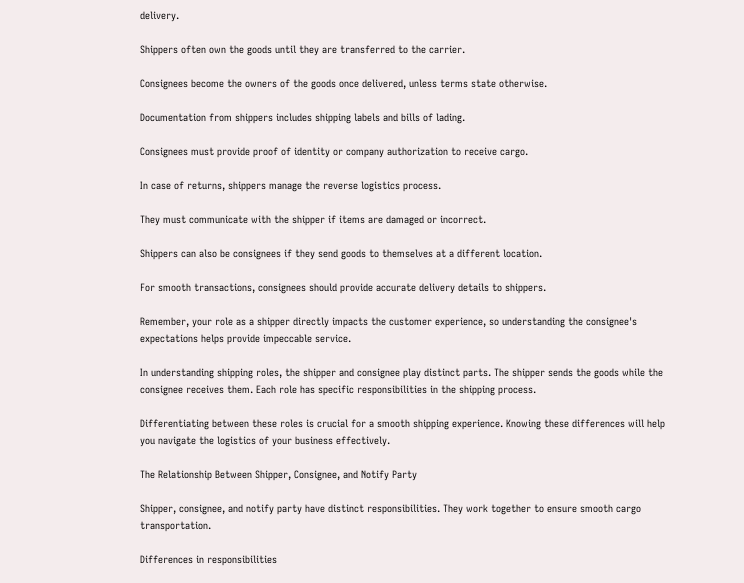delivery.

Shippers often own the goods until they are transferred to the carrier.

Consignees become the owners of the goods once delivered, unless terms state otherwise.

Documentation from shippers includes shipping labels and bills of lading.

Consignees must provide proof of identity or company authorization to receive cargo.

In case of returns, shippers manage the reverse logistics process.

They must communicate with the shipper if items are damaged or incorrect.

Shippers can also be consignees if they send goods to themselves at a different location.

For smooth transactions, consignees should provide accurate delivery details to shippers.

Remember, your role as a shipper directly impacts the customer experience, so understanding the consignee's expectations helps provide impeccable service.

In understanding shipping roles, the shipper and consignee play distinct parts. The shipper sends the goods while the consignee receives them. Each role has specific responsibilities in the shipping process.

Differentiating between these roles is crucial for a smooth shipping experience. Knowing these differences will help you navigate the logistics of your business effectively.

The Relationship Between Shipper, Consignee, and Notify Party

Shipper, consignee, and notify party have distinct responsibilities. They work together to ensure smooth cargo transportation.

Differences in responsibilities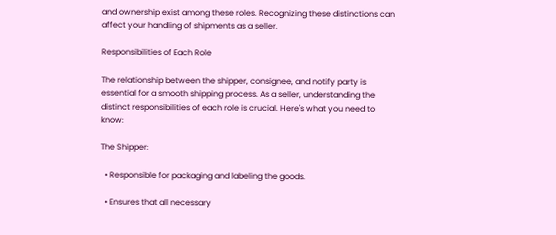and ownership exist among these roles. Recognizing these distinctions can affect your handling of shipments as a seller.

Responsibilities of Each Role

The relationship between the shipper, consignee, and notify party is essential for a smooth shipping process. As a seller, understanding the distinct responsibilities of each role is crucial. Here's what you need to know:

The Shipper:

  • Responsible for packaging and labeling the goods.

  • Ensures that all necessary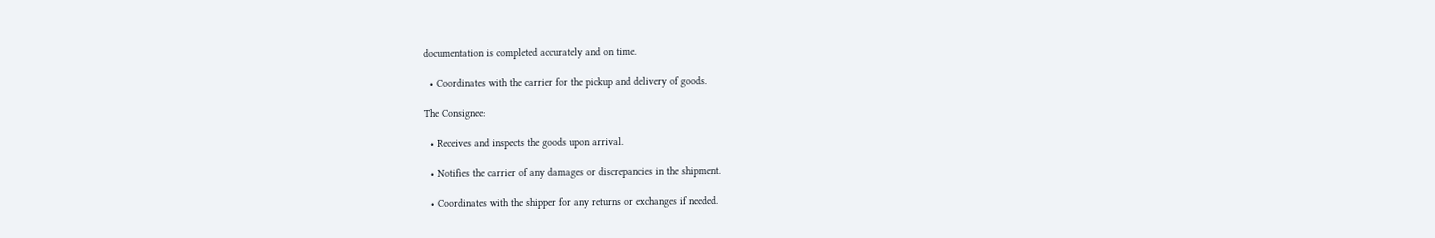documentation is completed accurately and on time.

  • Coordinates with the carrier for the pickup and delivery of goods.

The Consignee:

  • Receives and inspects the goods upon arrival.

  • Notifies the carrier of any damages or discrepancies in the shipment.

  • Coordinates with the shipper for any returns or exchanges if needed.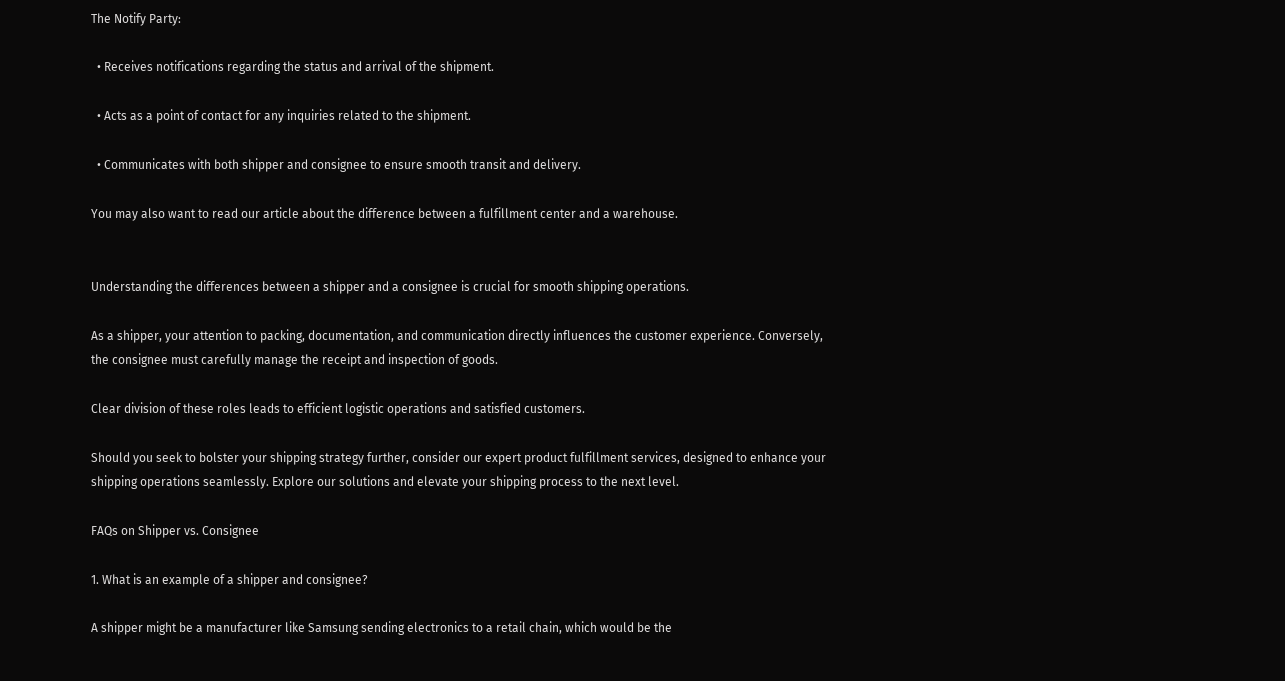The Notify Party:

  • Receives notifications regarding the status and arrival of the shipment.

  • Acts as a point of contact for any inquiries related to the shipment.

  • Communicates with both shipper and consignee to ensure smooth transit and delivery.

You may also want to read our article about the difference between a fulfillment center and a warehouse.


Understanding the differences between a shipper and a consignee is crucial for smooth shipping operations.

As a shipper, your attention to packing, documentation, and communication directly influences the customer experience. Conversely, the consignee must carefully manage the receipt and inspection of goods.

Clear division of these roles leads to efficient logistic operations and satisfied customers.

Should you seek to bolster your shipping strategy further, consider our expert product fulfillment services, designed to enhance your shipping operations seamlessly. Explore our solutions and elevate your shipping process to the next level.

FAQs on Shipper vs. Consignee

1. What is an example of a shipper and consignee?

A shipper might be a manufacturer like Samsung sending electronics to a retail chain, which would be the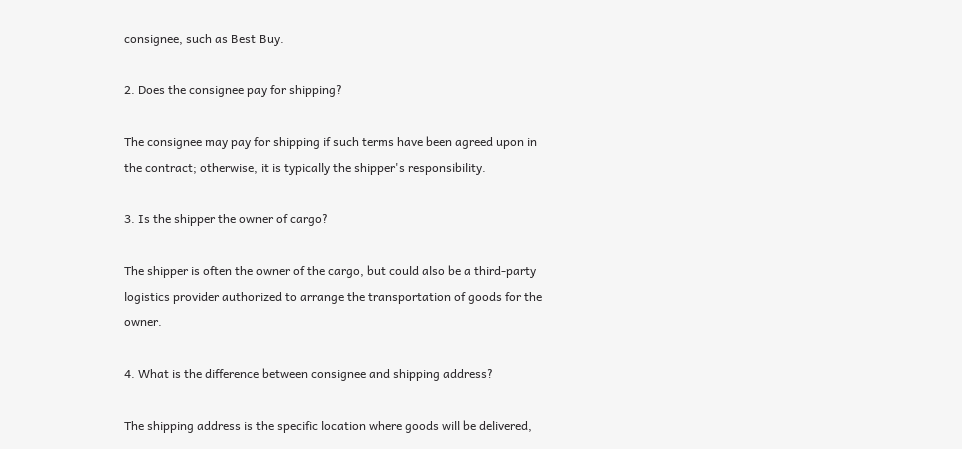consignee, such as Best Buy.

2. Does the consignee pay for shipping?

The consignee may pay for shipping if such terms have been agreed upon in the contract; otherwise, it is typically the shipper's responsibility.

3. Is the shipper the owner of cargo?

The shipper is often the owner of the cargo, but could also be a third-party logistics provider authorized to arrange the transportation of goods for the owner.

4. What is the difference between consignee and shipping address?

The shipping address is the specific location where goods will be delivered,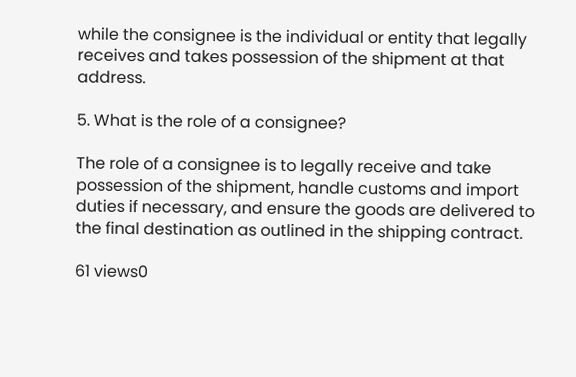while the consignee is the individual or entity that legally receives and takes possession of the shipment at that address.

5. What is the role of a consignee?

The role of a consignee is to legally receive and take possession of the shipment, handle customs and import duties if necessary, and ensure the goods are delivered to the final destination as outlined in the shipping contract.

61 views0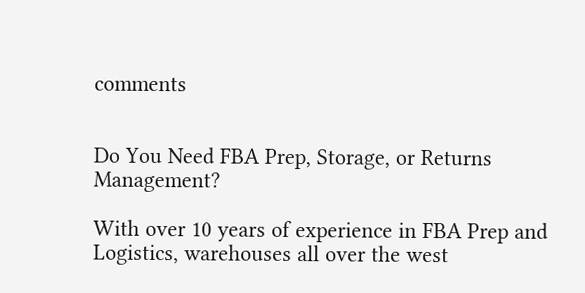comments


Do You Need FBA Prep, Storage, or Returns Management?

With over 10 years of experience in FBA Prep and Logistics, warehouses all over the west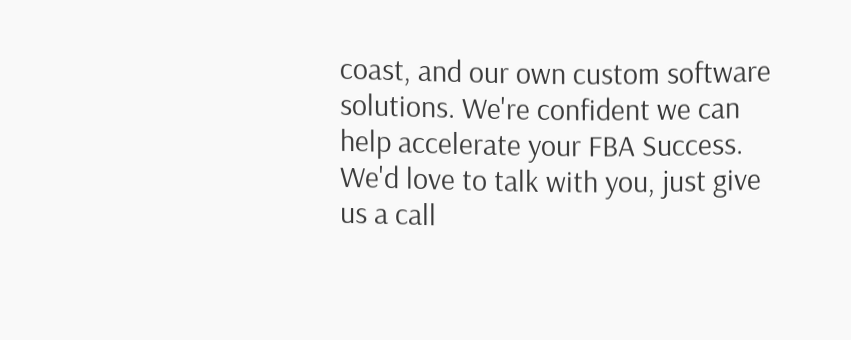coast, and our own custom software solutions. We're confident we can help accelerate your FBA Success. We'd love to talk with you, just give us a call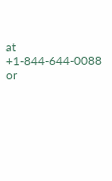at +1-844-644-0088 or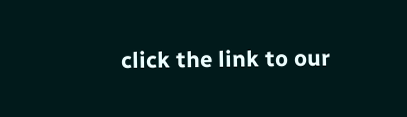click the link to our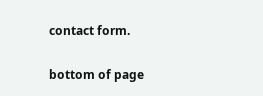contact form.

bottom of page